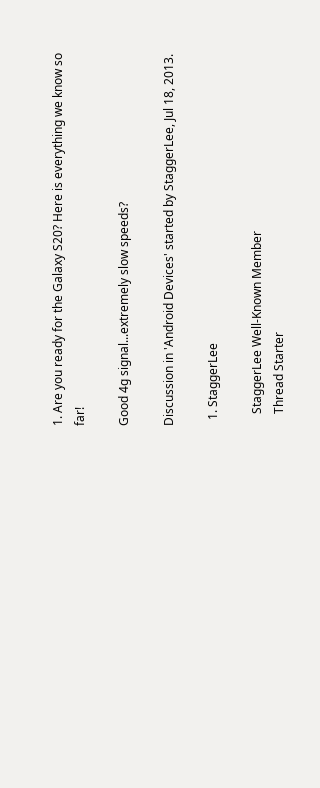1. Are you ready for the Galaxy S20? Here is everything we know so far!

Good 4g signal...extremely slow speeds?

Discussion in 'Android Devices' started by StaggerLee, Jul 18, 2013.

  1. StaggerLee

    StaggerLee Well-Known Member
    Thread Starter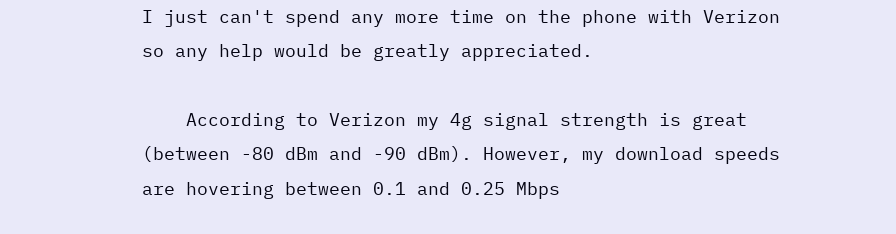I just can't spend any more time on the phone with Verizon so any help would be greatly appreciated.

    According to Verizon my 4g signal strength is great (between -80 dBm and -90 dBm). However, my download speeds are hovering between 0.1 and 0.25 Mbps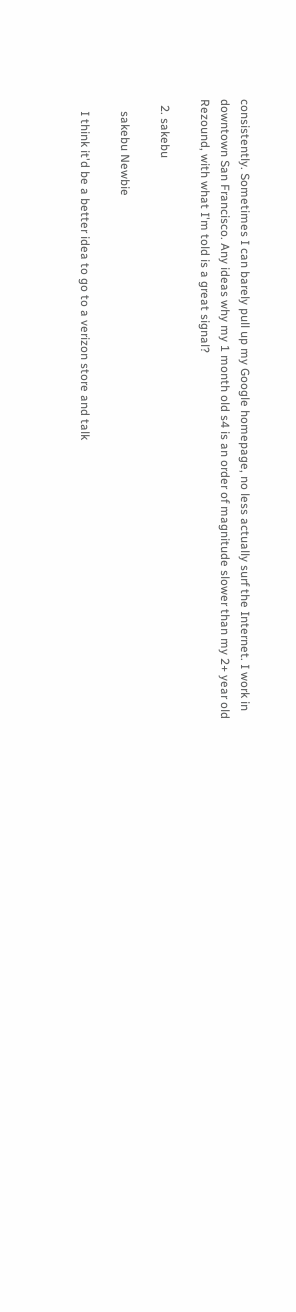consistently. Sometimes I can barely pull up my Google homepage, no less actually surf the Internet. I work in downtown San Francisco. Any ideas why my 1 month old s4 is an order of magnitude slower than my 2+ year old Rezound, with what I'm told is a great signal?

  2. sakebu

    sakebu Newbie

    I think it'd be a better idea to go to a verizon store and talk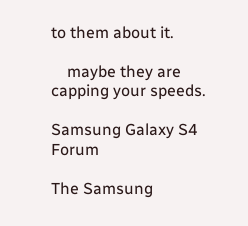to them about it.

    maybe they are capping your speeds.

Samsung Galaxy S4 Forum

The Samsung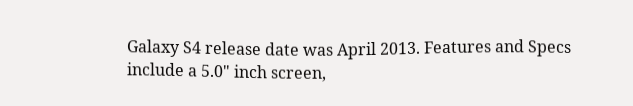Galaxy S4 release date was April 2013. Features and Specs include a 5.0" inch screen,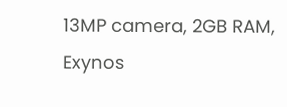13MP camera, 2GB RAM, Exynos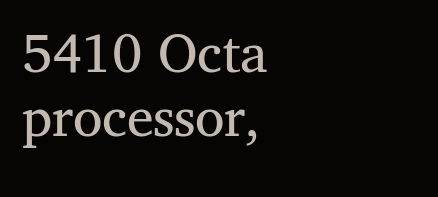5410 Octa processor,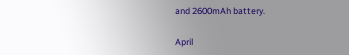and 2600mAh battery.

April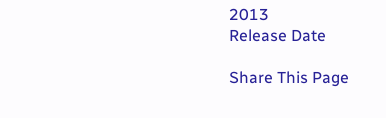2013
Release Date

Share This Page